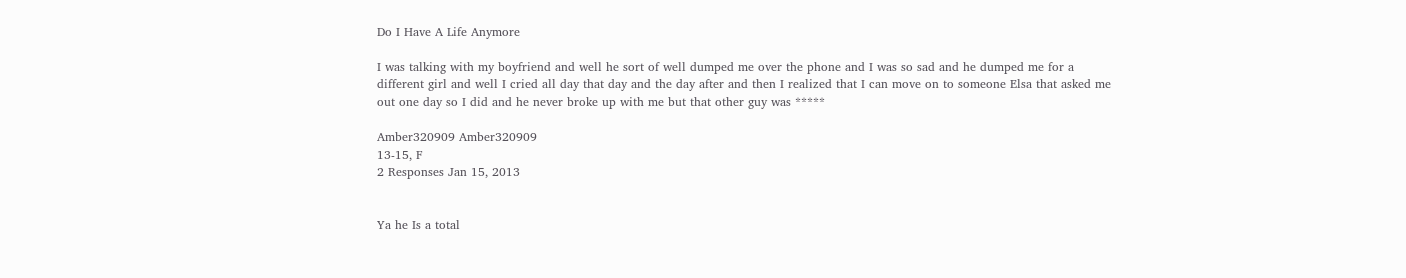Do I Have A Life Anymore

I was talking with my boyfriend and well he sort of well dumped me over the phone and I was so sad and he dumped me for a different girl and well I cried all day that day and the day after and then I realized that I can move on to someone Elsa that asked me out one day so I did and he never broke up with me but that other guy was *****

Amber320909 Amber320909
13-15, F
2 Responses Jan 15, 2013


Ya he Is a total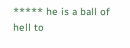***** he is a ball of hell to